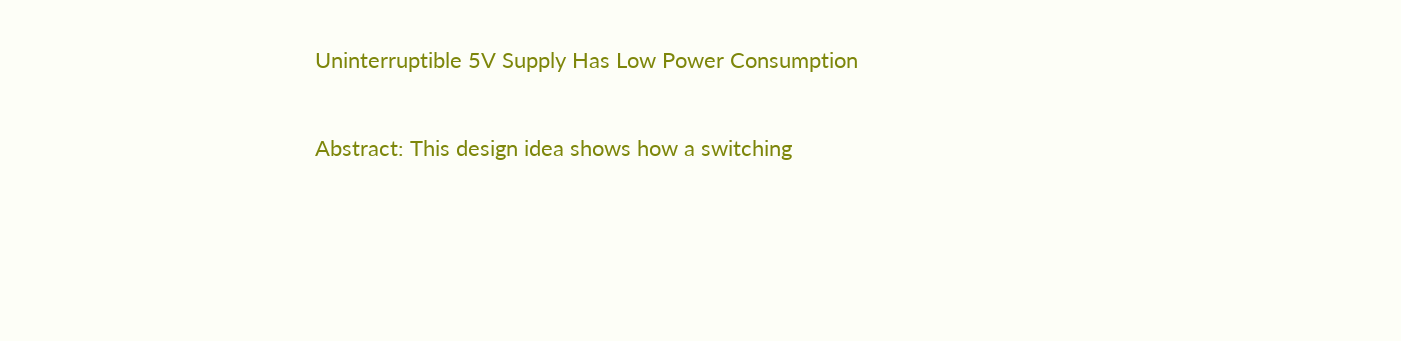Uninterruptible 5V Supply Has Low Power Consumption

Abstract: This design idea shows how a switching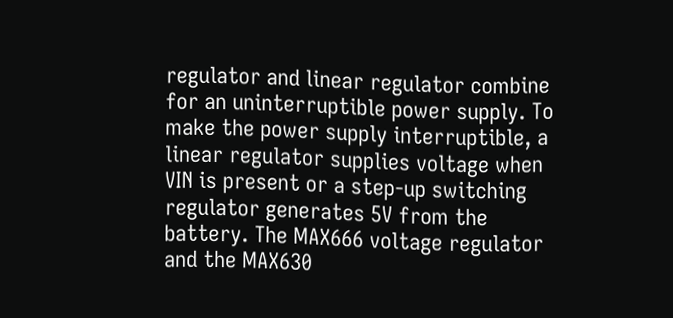regulator and linear regulator combine for an uninterruptible power supply. To make the power supply interruptible, a linear regulator supplies voltage when VIN is present or a step-up switching regulator generates 5V from the battery. The MAX666 voltage regulator and the MAX630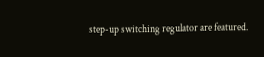step-up switching regulator are featured.